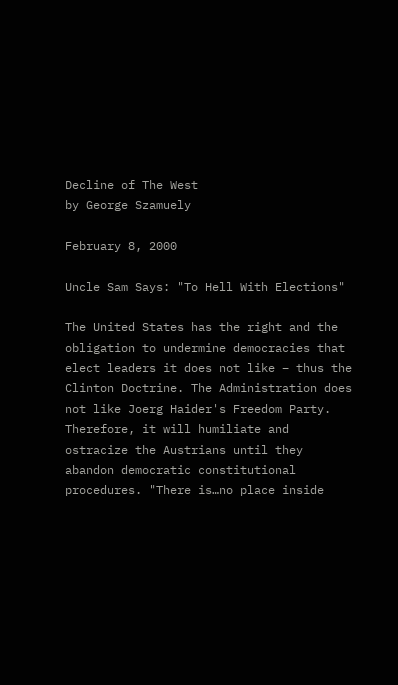Decline of The West
by George Szamuely

February 8, 2000

Uncle Sam Says: "To Hell With Elections"

The United States has the right and the obligation to undermine democracies that elect leaders it does not like – thus the Clinton Doctrine. The Administration does not like Joerg Haider's Freedom Party. Therefore, it will humiliate and ostracize the Austrians until they abandon democratic constitutional procedures. "There is…no place inside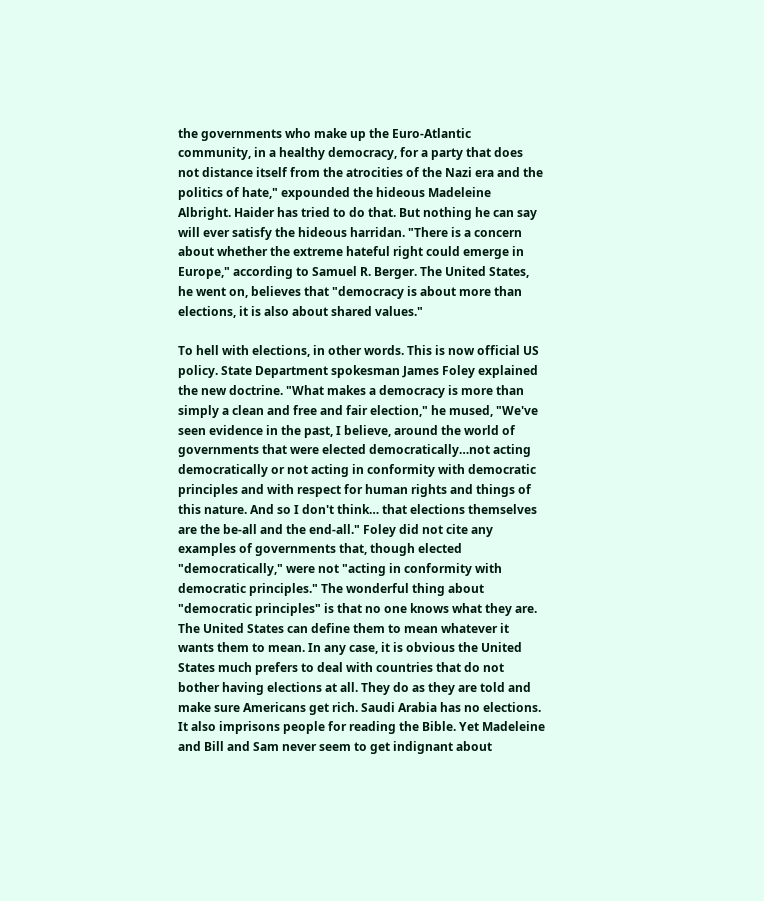the governments who make up the Euro-Atlantic community, in a healthy democracy, for a party that does not distance itself from the atrocities of the Nazi era and the politics of hate," expounded the hideous Madeleine Albright. Haider has tried to do that. But nothing he can say will ever satisfy the hideous harridan. "There is a concern about whether the extreme hateful right could emerge in Europe," according to Samuel R. Berger. The United States, he went on, believes that "democracy is about more than elections, it is also about shared values."

To hell with elections, in other words. This is now official US policy. State Department spokesman James Foley explained the new doctrine. "What makes a democracy is more than simply a clean and free and fair election," he mused, "We've seen evidence in the past, I believe, around the world of governments that were elected democratically…not acting democratically or not acting in conformity with democratic principles and with respect for human rights and things of this nature. And so I don't think… that elections themselves are the be-all and the end-all." Foley did not cite any examples of governments that, though elected "democratically," were not "acting in conformity with democratic principles." The wonderful thing about "democratic principles" is that no one knows what they are. The United States can define them to mean whatever it wants them to mean. In any case, it is obvious the United States much prefers to deal with countries that do not bother having elections at all. They do as they are told and make sure Americans get rich. Saudi Arabia has no elections. It also imprisons people for reading the Bible. Yet Madeleine and Bill and Sam never seem to get indignant about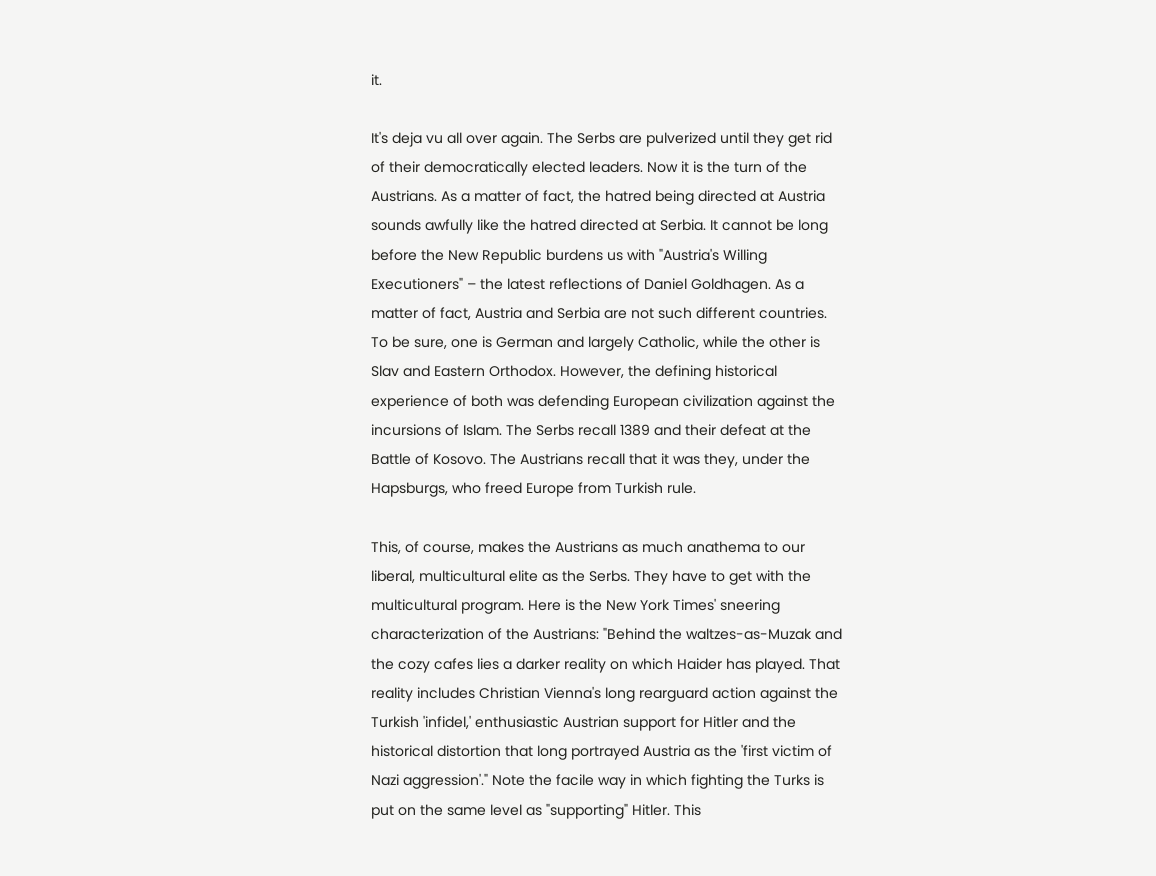it.

It's deja vu all over again. The Serbs are pulverized until they get rid of their democratically elected leaders. Now it is the turn of the Austrians. As a matter of fact, the hatred being directed at Austria sounds awfully like the hatred directed at Serbia. It cannot be long before the New Republic burdens us with "Austria's Willing Executioners" – the latest reflections of Daniel Goldhagen. As a matter of fact, Austria and Serbia are not such different countries. To be sure, one is German and largely Catholic, while the other is Slav and Eastern Orthodox. However, the defining historical experience of both was defending European civilization against the incursions of Islam. The Serbs recall 1389 and their defeat at the Battle of Kosovo. The Austrians recall that it was they, under the Hapsburgs, who freed Europe from Turkish rule.

This, of course, makes the Austrians as much anathema to our liberal, multicultural elite as the Serbs. They have to get with the multicultural program. Here is the New York Times' sneering characterization of the Austrians: "Behind the waltzes-as-Muzak and the cozy cafes lies a darker reality on which Haider has played. That reality includes Christian Vienna's long rearguard action against the Turkish 'infidel,' enthusiastic Austrian support for Hitler and the historical distortion that long portrayed Austria as the 'first victim of Nazi aggression'." Note the facile way in which fighting the Turks is put on the same level as "supporting" Hitler. This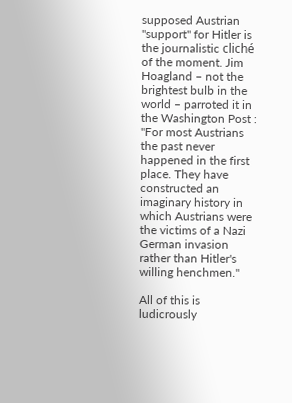supposed Austrian "support" for Hitler is the journalistic cliché of the moment. Jim Hoagland – not the brightest bulb in the world – parroted it in the Washington Post : "For most Austrians the past never happened in the first place. They have constructed an imaginary history in which Austrians were the victims of a Nazi German invasion rather than Hitler's willing henchmen."

All of this is ludicrously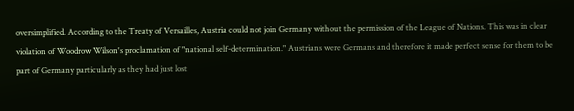oversimplified. According to the Treaty of Versailles, Austria could not join Germany without the permission of the League of Nations. This was in clear violation of Woodrow Wilson's proclamation of "national self-determination." Austrians were Germans and therefore it made perfect sense for them to be part of Germany particularly as they had just lost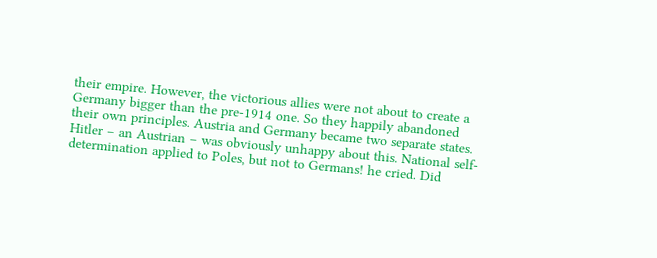their empire. However, the victorious allies were not about to create a Germany bigger than the pre-1914 one. So they happily abandoned their own principles. Austria and Germany became two separate states. Hitler – an Austrian – was obviously unhappy about this. National self-determination applied to Poles, but not to Germans! he cried. Did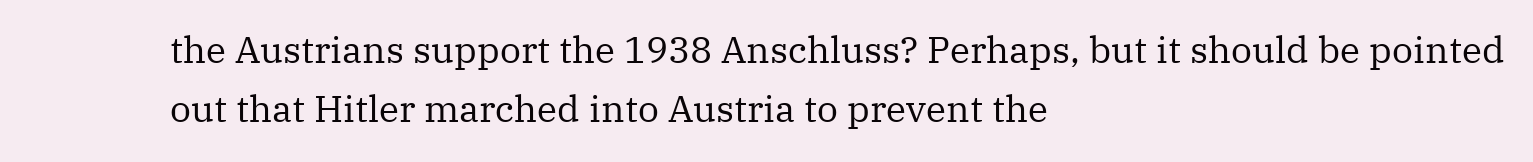the Austrians support the 1938 Anschluss? Perhaps, but it should be pointed out that Hitler marched into Austria to prevent the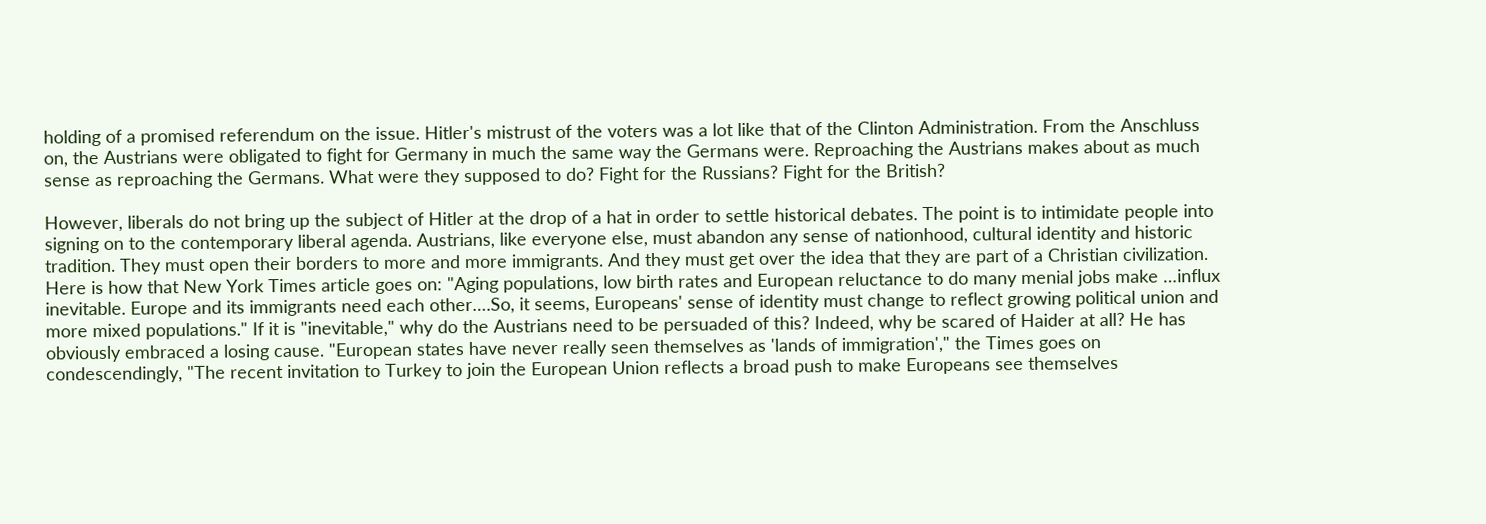holding of a promised referendum on the issue. Hitler's mistrust of the voters was a lot like that of the Clinton Administration. From the Anschluss on, the Austrians were obligated to fight for Germany in much the same way the Germans were. Reproaching the Austrians makes about as much sense as reproaching the Germans. What were they supposed to do? Fight for the Russians? Fight for the British?

However, liberals do not bring up the subject of Hitler at the drop of a hat in order to settle historical debates. The point is to intimidate people into signing on to the contemporary liberal agenda. Austrians, like everyone else, must abandon any sense of nationhood, cultural identity and historic tradition. They must open their borders to more and more immigrants. And they must get over the idea that they are part of a Christian civilization. Here is how that New York Times article goes on: "Aging populations, low birth rates and European reluctance to do many menial jobs make …influx inevitable. Europe and its immigrants need each other….So, it seems, Europeans' sense of identity must change to reflect growing political union and more mixed populations." If it is "inevitable," why do the Austrians need to be persuaded of this? Indeed, why be scared of Haider at all? He has obviously embraced a losing cause. "European states have never really seen themselves as 'lands of immigration'," the Times goes on condescendingly, "The recent invitation to Turkey to join the European Union reflects a broad push to make Europeans see themselves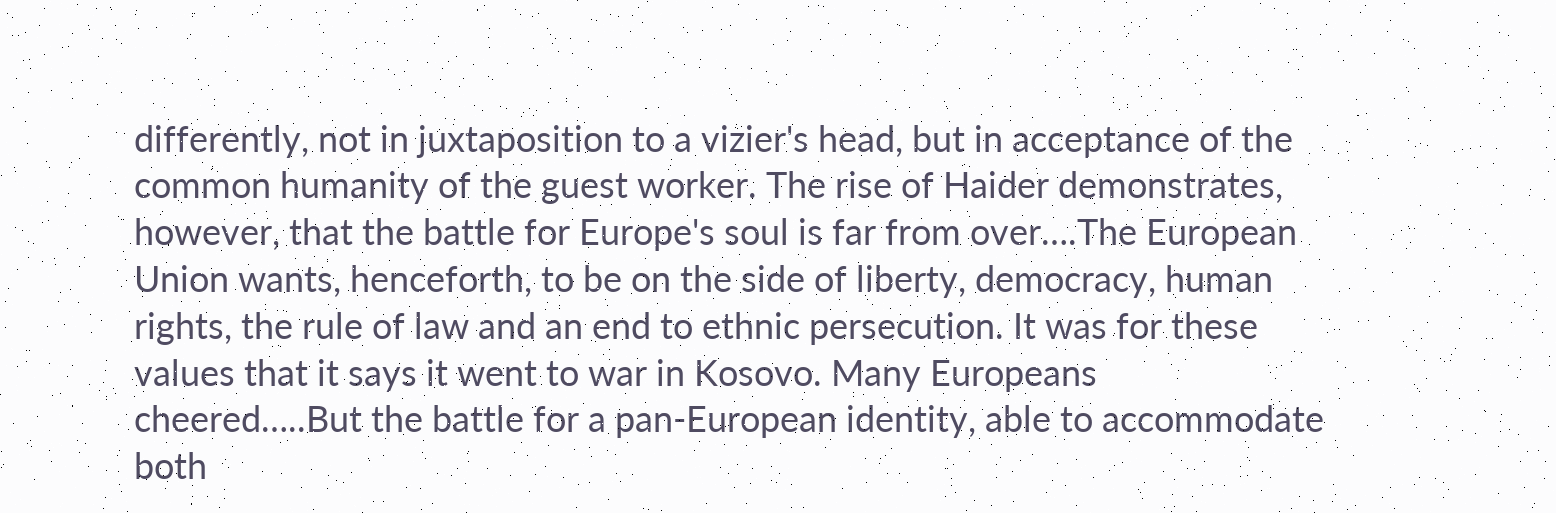differently, not in juxtaposition to a vizier's head, but in acceptance of the common humanity of the guest worker. The rise of Haider demonstrates, however, that the battle for Europe's soul is far from over….The European Union wants, henceforth, to be on the side of liberty, democracy, human rights, the rule of law and an end to ethnic persecution. It was for these values that it says it went to war in Kosovo. Many Europeans cheered…..But the battle for a pan-European identity, able to accommodate both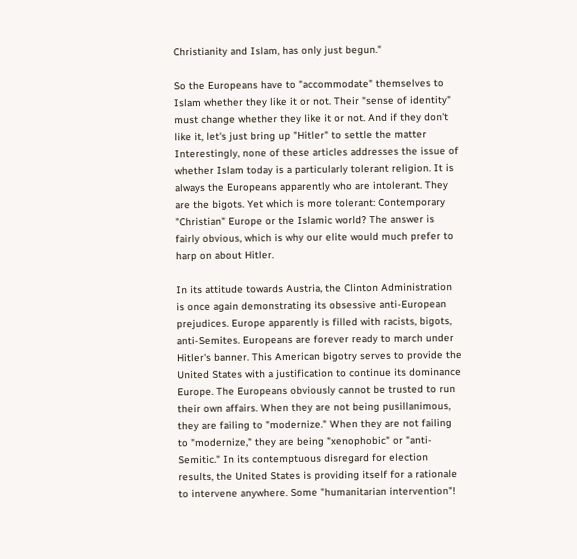Christianity and Islam, has only just begun."

So the Europeans have to "accommodate" themselves to Islam whether they like it or not. Their "sense of identity" must change whether they like it or not. And if they don't like it, let's just bring up "Hitler" to settle the matter Interestingly, none of these articles addresses the issue of whether Islam today is a particularly tolerant religion. It is always the Europeans apparently who are intolerant. They are the bigots. Yet which is more tolerant: Contemporary "Christian" Europe or the Islamic world? The answer is fairly obvious, which is why our elite would much prefer to harp on about Hitler.

In its attitude towards Austria, the Clinton Administration is once again demonstrating its obsessive anti-European prejudices. Europe apparently is filled with racists, bigots, anti-Semites. Europeans are forever ready to march under Hitler's banner. This American bigotry serves to provide the United States with a justification to continue its dominance Europe. The Europeans obviously cannot be trusted to run their own affairs. When they are not being pusillanimous, they are failing to "modernize." When they are not failing to "modernize," they are being "xenophobic" or "anti-Semitic." In its contemptuous disregard for election results, the United States is providing itself for a rationale to intervene anywhere. Some "humanitarian intervention"!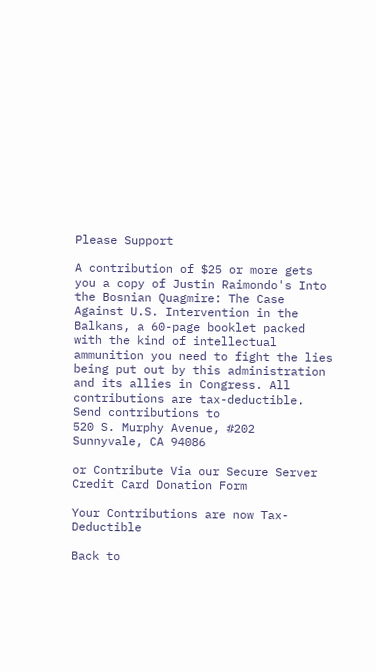Please Support

A contribution of $25 or more gets you a copy of Justin Raimondo's Into the Bosnian Quagmire: The Case Against U.S. Intervention in the Balkans, a 60-page booklet packed with the kind of intellectual ammunition you need to fight the lies being put out by this administration and its allies in Congress. All contributions are tax-deductible. Send contributions to
520 S. Murphy Avenue, #202
Sunnyvale, CA 94086

or Contribute Via our Secure Server
Credit Card Donation Form

Your Contributions are now Tax-Deductible

Back to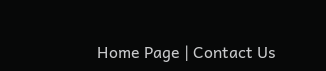Home Page | Contact Us